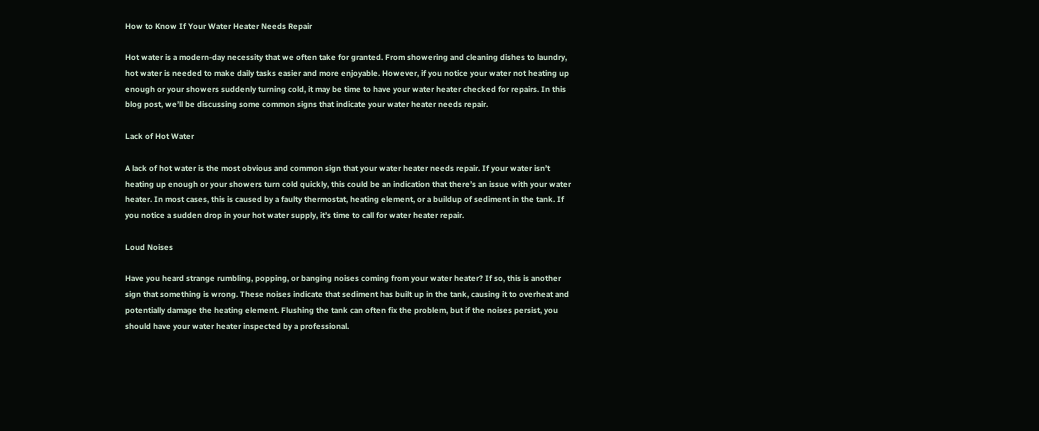How to Know If Your Water Heater Needs Repair

Hot water is a modern-day necessity that we often take for granted. From showering and cleaning dishes to laundry, hot water is needed to make daily tasks easier and more enjoyable. However, if you notice your water not heating up enough or your showers suddenly turning cold, it may be time to have your water heater checked for repairs. In this blog post, we’ll be discussing some common signs that indicate your water heater needs repair.

Lack of Hot Water

A lack of hot water is the most obvious and common sign that your water heater needs repair. If your water isn’t heating up enough or your showers turn cold quickly, this could be an indication that there’s an issue with your water heater. In most cases, this is caused by a faulty thermostat, heating element, or a buildup of sediment in the tank. If you notice a sudden drop in your hot water supply, it’s time to call for water heater repair.

Loud Noises

Have you heard strange rumbling, popping, or banging noises coming from your water heater? If so, this is another sign that something is wrong. These noises indicate that sediment has built up in the tank, causing it to overheat and potentially damage the heating element. Flushing the tank can often fix the problem, but if the noises persist, you should have your water heater inspected by a professional.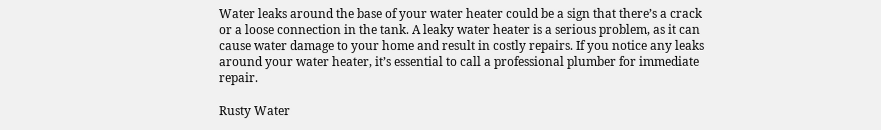Water leaks around the base of your water heater could be a sign that there’s a crack or a loose connection in the tank. A leaky water heater is a serious problem, as it can cause water damage to your home and result in costly repairs. If you notice any leaks around your water heater, it’s essential to call a professional plumber for immediate repair.

Rusty Water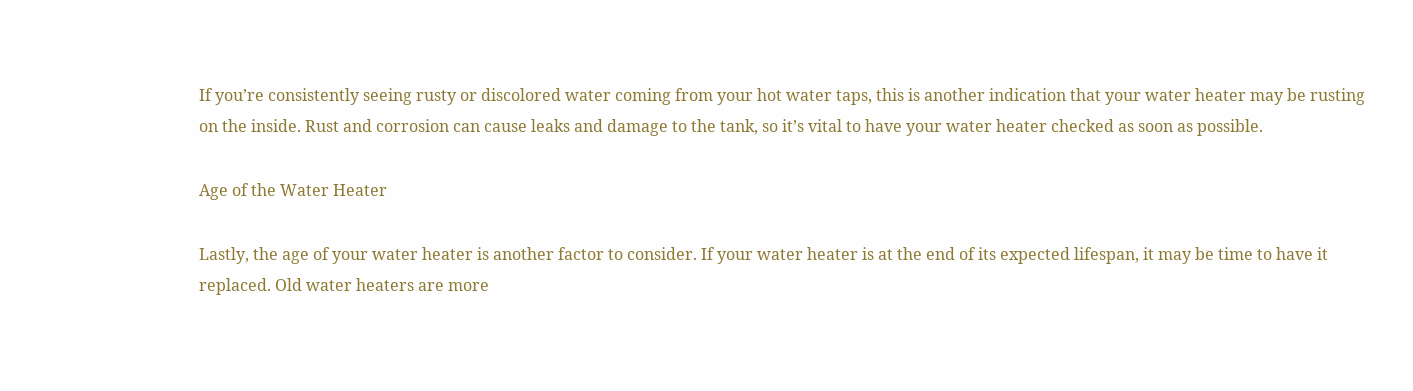If you’re consistently seeing rusty or discolored water coming from your hot water taps, this is another indication that your water heater may be rusting on the inside. Rust and corrosion can cause leaks and damage to the tank, so it’s vital to have your water heater checked as soon as possible.

Age of the Water Heater

Lastly, the age of your water heater is another factor to consider. If your water heater is at the end of its expected lifespan, it may be time to have it replaced. Old water heaters are more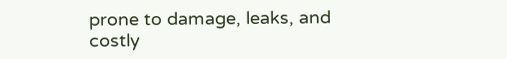prone to damage, leaks, and costly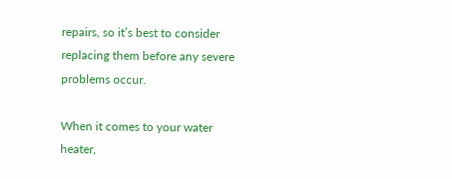repairs, so it’s best to consider replacing them before any severe problems occur.

When it comes to your water heater,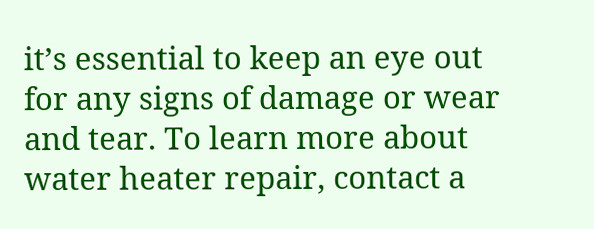it’s essential to keep an eye out for any signs of damage or wear and tear. To learn more about water heater repair, contact a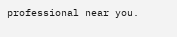professional near you.